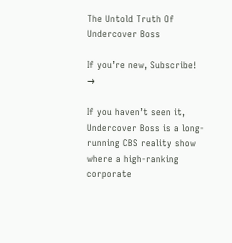The Untold Truth Of Undercover Boss

If you’re new, Subscribe! →

If you haven’t seen it, Undercover Boss is a long-running CBS reality show where a high-ranking corporate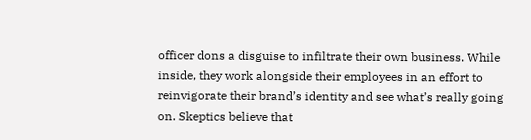officer dons a disguise to infiltrate their own business. While inside, they work alongside their employees in an effort to reinvigorate their brand’s identity and see what’s really going on. Skeptics believe that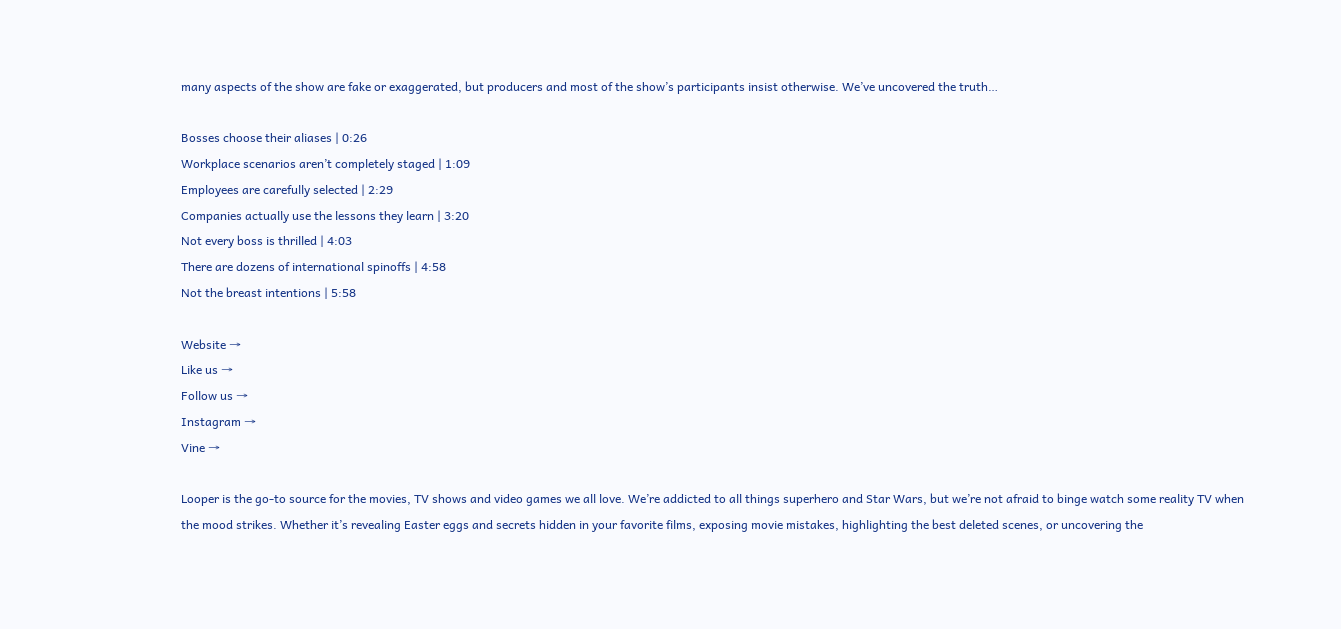many aspects of the show are fake or exaggerated, but producers and most of the show’s participants insist otherwise. We’ve uncovered the truth…

Bosses choose their aliases | 0:26
Workplace scenarios aren’t completely staged | 1:09
Employees are carefully selected | 2:29
Companies actually use the lessons they learn | 3:20
Not every boss is thrilled | 4:03
There are dozens of international spinoffs | 4:58
Not the breast intentions | 5:58

Website →
Like us →
Follow us →
Instagram →
Vine →

Looper is the go-to source for the movies, TV shows and video games we all love. We’re addicted to all things superhero and Star Wars, but we’re not afraid to binge watch some reality TV when the mood strikes. Whether it’s revealing Easter eggs and secrets hidden in your favorite films, exposing movie mistakes, highlighting the best deleted scenes, or uncovering the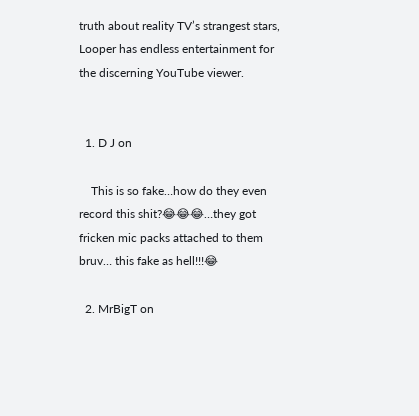truth about reality TV’s strangest stars, Looper has endless entertainment for the discerning YouTube viewer.


  1. D J on

    This is so fake…how do they even record this shit?😂😂😂…they got fricken mic packs attached to them bruv… this fake as hell!!!😂

  2. MrBigT on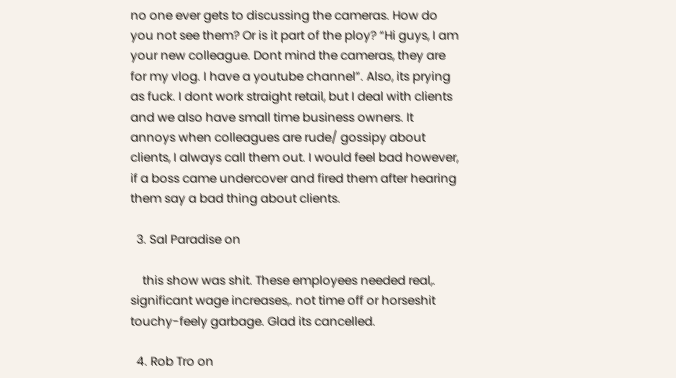no one ever gets to discussing the cameras. How do you not see them? Or is it part of the ploy? “Hi guys, I am your new colleague. Dont mind the cameras, they are for my vlog. I have a youtube channel”. Also, its prying as fuck. I dont work straight retail, but I deal with clients and we also have small time business owners. It annoys when colleagues are rude/ gossipy about clients, I always call them out. I would feel bad however, if a boss came undercover and fired them after hearing them say a bad thing about clients.

  3. Sal Paradise on

    this show was shit. These employees needed real,. significant wage increases,. not time off or horseshit touchy-feely garbage. Glad its cancelled.

  4. Rob Tro on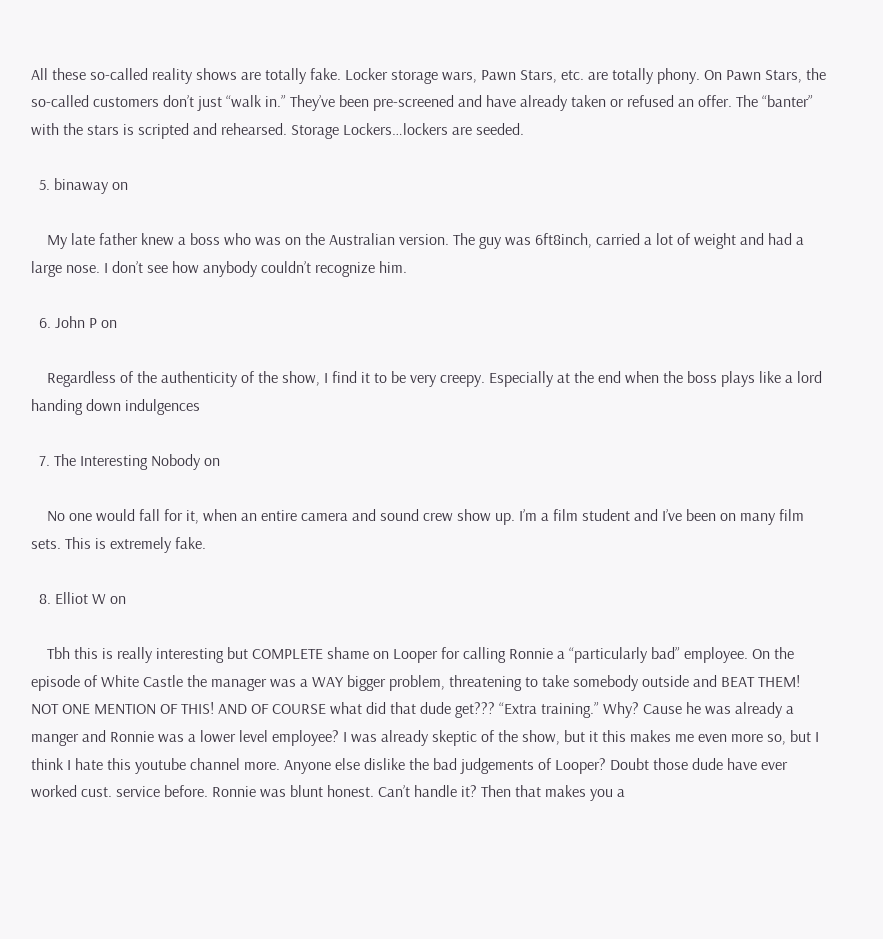All these so-called reality shows are totally fake. Locker storage wars, Pawn Stars, etc. are totally phony. On Pawn Stars, the so-called customers don’t just “walk in.” They’ve been pre-screened and have already taken or refused an offer. The “banter” with the stars is scripted and rehearsed. Storage Lockers…lockers are seeded.

  5. binaway on

    My late father knew a boss who was on the Australian version. The guy was 6ft8inch, carried a lot of weight and had a large nose. I don’t see how anybody couldn’t recognize him.

  6. John P on

    Regardless of the authenticity of the show, I find it to be very creepy. Especially at the end when the boss plays like a lord handing down indulgences

  7. The Interesting Nobody on

    No one would fall for it, when an entire camera and sound crew show up. I’m a film student and I’ve been on many film sets. This is extremely fake.

  8. Elliot W on

    Tbh this is really interesting but COMPLETE shame on Looper for calling Ronnie a “particularly bad” employee. On the episode of White Castle the manager was a WAY bigger problem, threatening to take somebody outside and BEAT THEM! NOT ONE MENTION OF THIS! AND OF COURSE what did that dude get??? “Extra training.” Why? Cause he was already a manger and Ronnie was a lower level employee? I was already skeptic of the show, but it this makes me even more so, but I think I hate this youtube channel more. Anyone else dislike the bad judgements of Looper? Doubt those dude have ever worked cust. service before. Ronnie was blunt honest. Can’t handle it? Then that makes you a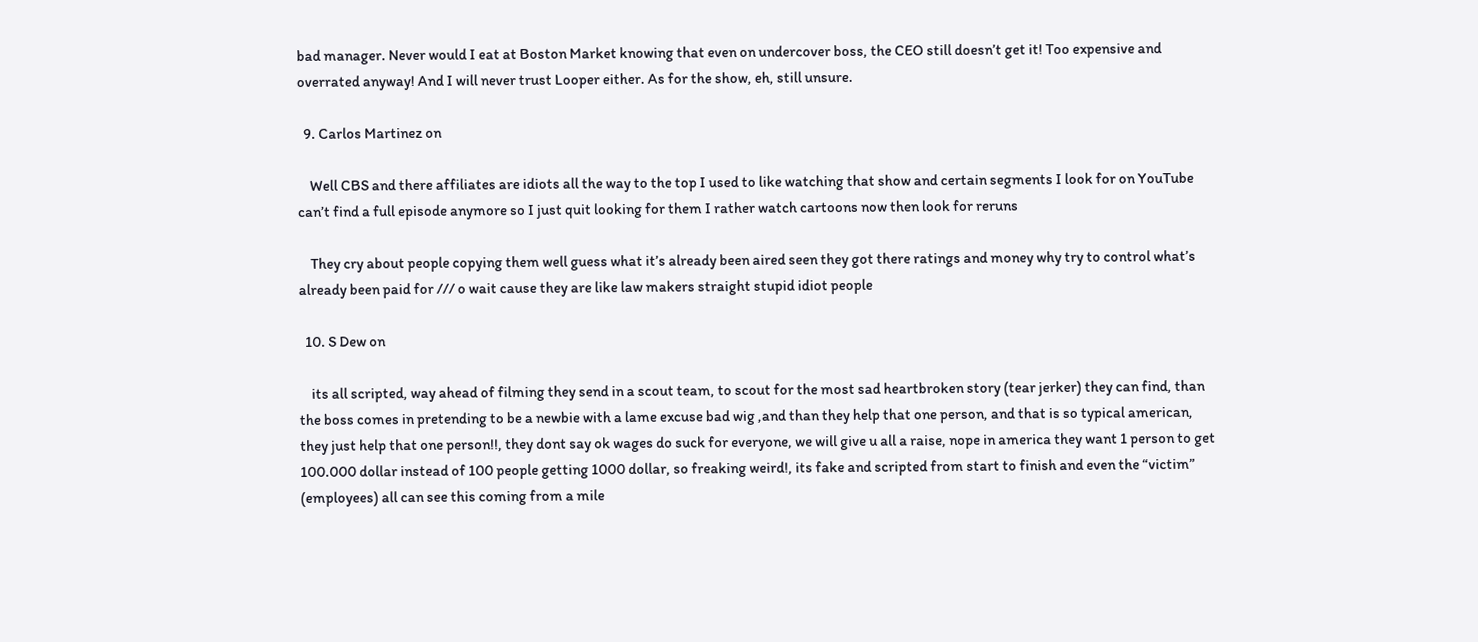bad manager. Never would I eat at Boston Market knowing that even on undercover boss, the CEO still doesn’t get it! Too expensive and overrated anyway! And I will never trust Looper either. As for the show, eh, still unsure.

  9. Carlos Martinez on

    Well CBS and there affiliates are idiots all the way to the top I used to like watching that show and certain segments I look for on YouTube can’t find a full episode anymore so I just quit looking for them I rather watch cartoons now then look for reruns

    They cry about people copying them well guess what it’s already been aired seen they got there ratings and money why try to control what’s already been paid for /// o wait cause they are like law makers straight stupid idiot people

  10. S Dew on

    its all scripted, way ahead of filming they send in a scout team, to scout for the most sad heartbroken story (tear jerker) they can find, than the boss comes in pretending to be a newbie with a lame excuse bad wig ,and than they help that one person, and that is so typical american, they just help that one person!!, they dont say ok wages do suck for everyone, we will give u all a raise, nope in america they want 1 person to get 100.000 dollar instead of 100 people getting 1000 dollar, so freaking weird!, its fake and scripted from start to finish and even the “victim” (employees) all can see this coming from a mile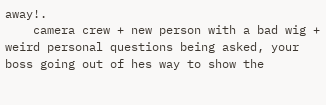away!.
    camera crew + new person with a bad wig + weird personal questions being asked, your boss going out of hes way to show the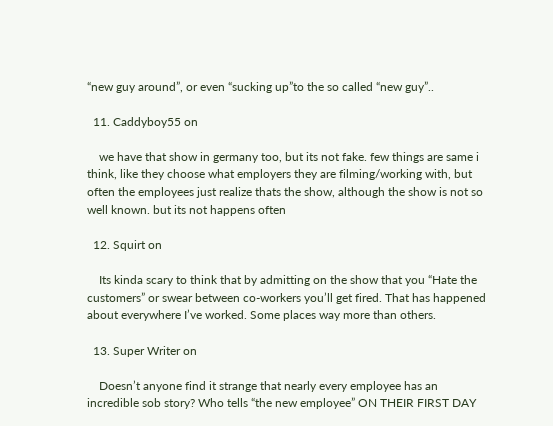“new guy around”, or even “sucking up”to the so called “new guy”..

  11. Caddyboy55 on

    we have that show in germany too, but its not fake. few things are same i think, like they choose what employers they are filming/working with, but often the employees just realize thats the show, although the show is not so well known. but its not happens often

  12. Squirt on

    Its kinda scary to think that by admitting on the show that you “Hate the customers” or swear between co-workers you’ll get fired. That has happened about everywhere I’ve worked. Some places way more than others.

  13. Super Writer on

    Doesn’t anyone find it strange that nearly every employee has an incredible sob story? Who tells “the new employee” ON THEIR FIRST DAY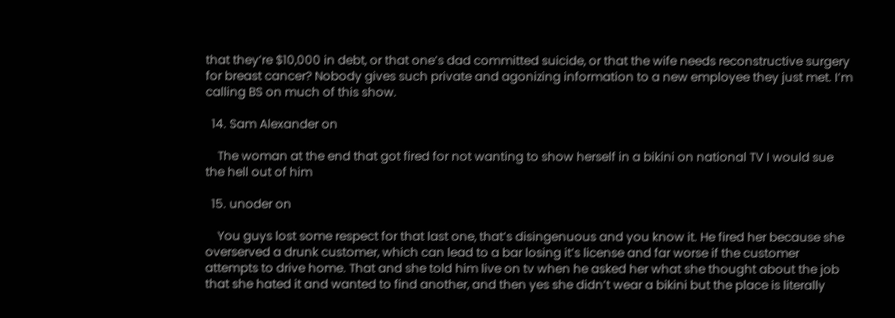that they’re $10,000 in debt, or that one’s dad committed suicide, or that the wife needs reconstructive surgery for breast cancer? Nobody gives such private and agonizing information to a new employee they just met. I’m calling BS on much of this show.

  14. Sam Alexander on

    The woman at the end that got fired for not wanting to show herself in a bikini on national TV I would sue the hell out of him

  15. unoder on

    You guys lost some respect for that last one, that’s disingenuous and you know it. He fired her because she overserved a drunk customer, which can lead to a bar losing it’s license and far worse if the customer attempts to drive home. That and she told him live on tv when he asked her what she thought about the job that she hated it and wanted to find another, and then yes she didn’t wear a bikini but the place is literally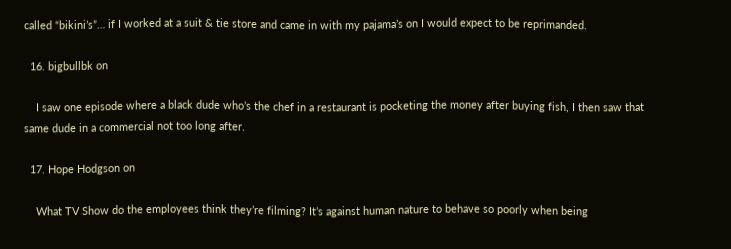called “bikini’s”… if I worked at a suit & tie store and came in with my pajama’s on I would expect to be reprimanded.

  16. bigbullbk on

    I saw one episode where a black dude who’s the chef in a restaurant is pocketing the money after buying fish, I then saw that same dude in a commercial not too long after.

  17. Hope Hodgson on

    What TV Show do the employees think they’re filming? It’s against human nature to behave so poorly when being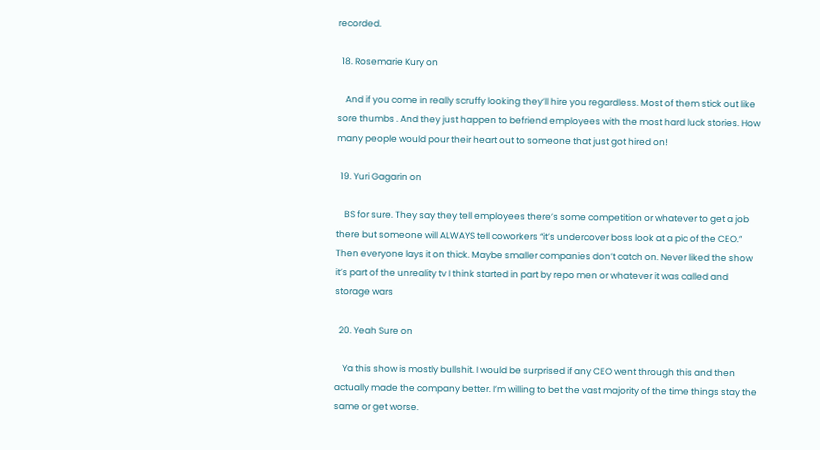recorded.

  18. Rosemarie Kury on

    And if you come in really scruffy looking they’ll hire you regardless. Most of them stick out like sore thumbs . And they just happen to befriend employees with the most hard luck stories. How many people would pour their heart out to someone that just got hired on!

  19. Yuri Gagarin on

    BS for sure. They say they tell employees there’s some competition or whatever to get a job there but someone will ALWAYS tell coworkers “it’s undercover boss look at a pic of the CEO.” Then everyone lays it on thick. Maybe smaller companies don’t catch on. Never liked the show it’s part of the unreality tv I think started in part by repo men or whatever it was called and storage wars

  20. Yeah Sure on

    Ya this show is mostly bullshit. I would be surprised if any CEO went through this and then actually made the company better. I’m willing to bet the vast majority of the time things stay the same or get worse.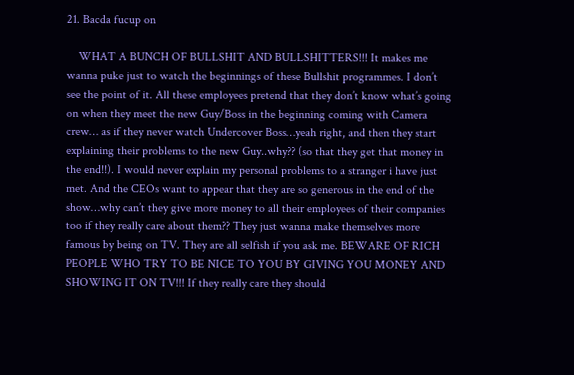21. Bacda fucup on

    WHAT A BUNCH OF BULLSHIT AND BULLSHITTERS!!! It makes me wanna puke just to watch the beginnings of these Bullshit programmes. I don’t see the point of it. All these employees pretend that they don’t know what’s going on when they meet the new Guy/Boss in the beginning coming with Camera crew… as if they never watch Undercover Boss…yeah right, and then they start explaining their problems to the new Guy..why?? (so that they get that money in the end!!). I would never explain my personal problems to a stranger i have just met. And the CEOs want to appear that they are so generous in the end of the show…why can’t they give more money to all their employees of their companies too if they really care about them?? They just wanna make themselves more famous by being on TV. They are all selfish if you ask me. BEWARE OF RICH PEOPLE WHO TRY TO BE NICE TO YOU BY GIVING YOU MONEY AND SHOWING IT ON TV!!! If they really care they should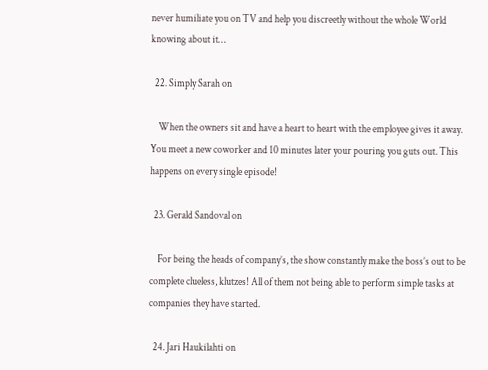never humiliate you on TV and help you discreetly without the whole World knowing about it…

  22. Simply Sarah on

    When the owners sit and have a heart to heart with the employee gives it away. You meet a new coworker and 10 minutes later your pouring you guts out. This happens on every single episode!

  23. Gerald Sandoval on

    For being the heads of company’s, the show constantly make the boss’s out to be complete clueless, klutzes! All of them not being able to perform simple tasks at companies they have started.

  24. Jari Haukilahti on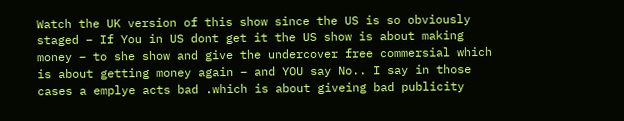Watch the UK version of this show since the US is so obviously staged – If You in US dont get it the US show is about making money – to she show and give the undercover free commersial which is about getting money again – and YOU say No.. I say in those cases a emplye acts bad .which is about giveing bad publicity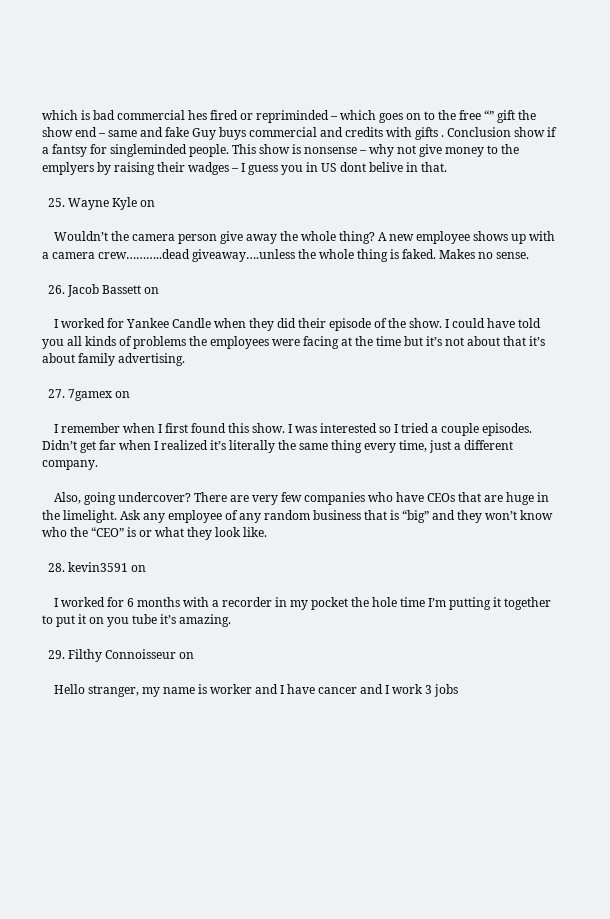which is bad commercial hes fired or repriminded – which goes on to the free “” gift the show end – same and fake Guy buys commercial and credits with gifts . Conclusion show if a fantsy for singleminded people. This show is nonsense – why not give money to the emplyers by raising their wadges – I guess you in US dont belive in that.

  25. Wayne Kyle on

    Wouldn’t the camera person give away the whole thing? A new employee shows up with a camera crew………..dead giveaway….unless the whole thing is faked. Makes no sense.

  26. Jacob Bassett on

    I worked for Yankee Candle when they did their episode of the show. I could have told you all kinds of problems the employees were facing at the time but it’s not about that it’s about family advertising.

  27. 7gamex on

    I remember when I first found this show. I was interested so I tried a couple episodes. Didn’t get far when I realized it’s literally the same thing every time, just a different company.

    Also, going undercover? There are very few companies who have CEOs that are huge in the limelight. Ask any employee of any random business that is “big” and they won’t know who the “CEO” is or what they look like.

  28. kevin3591 on

    I worked for 6 months with a recorder in my pocket the hole time I’m putting it together to put it on you tube it’s amazing.

  29. Filthy Connoisseur on

    Hello stranger, my name is worker and I have cancer and I work 3 jobs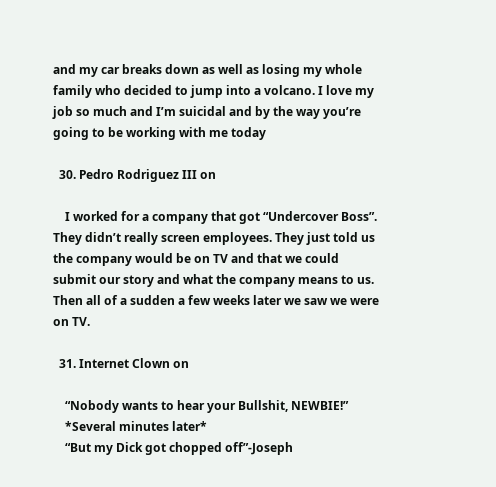and my car breaks down as well as losing my whole family who decided to jump into a volcano. I love my job so much and I’m suicidal and by the way you’re going to be working with me today

  30. Pedro Rodriguez III on

    I worked for a company that got “Undercover Boss”. They didn’t really screen employees. They just told us the company would be on TV and that we could submit our story and what the company means to us. Then all of a sudden a few weeks later we saw we were on TV.

  31. Internet Clown on

    “Nobody wants to hear your Bullshit, NEWBIE!”
    *Several minutes later*
    “But my Dick got chopped off”-Joseph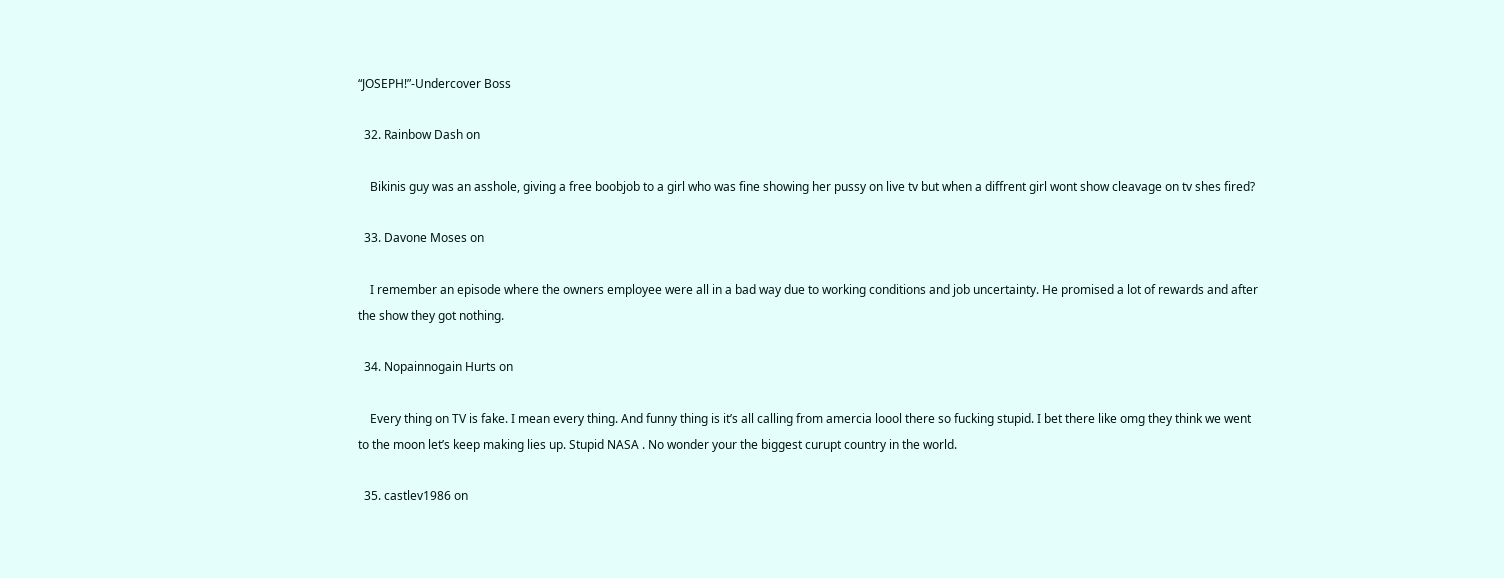“JOSEPH!”-Undercover Boss

  32. Rainbow Dash on

    Bikinis guy was an asshole, giving a free boobjob to a girl who was fine showing her pussy on live tv but when a diffrent girl wont show cleavage on tv shes fired?

  33. Davone Moses on

    I remember an episode where the owners employee were all in a bad way due to working conditions and job uncertainty. He promised a lot of rewards and after the show they got nothing.

  34. Nopainnogain Hurts on

    Every thing on TV is fake. I mean every thing. And funny thing is it’s all calling from amercia loool there so fucking stupid. I bet there like omg they think we went to the moon let’s keep making lies up. Stupid NASA . No wonder your the biggest curupt country in the world.

  35. castlev1986 on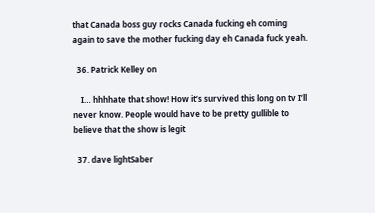that Canada boss guy rocks Canada fucking eh coming again to save the mother fucking day eh Canada fuck yeah.

  36. Patrick Kelley on

    I… hhhhate that show! How it’s survived this long on tv I’ll never know. People would have to be pretty gullible to believe that the show is legit

  37. dave lightSaber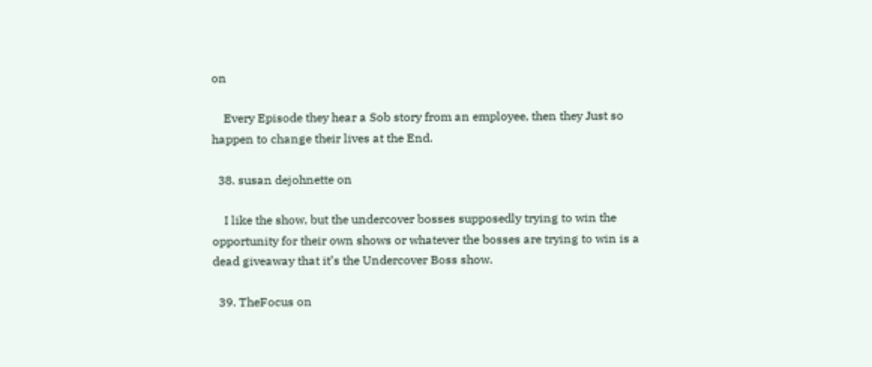on

    Every Episode they hear a Sob story from an employee, then they Just so happen to change their lives at the End.

  38. susan dejohnette on

    I like the show, but the undercover bosses supposedly trying to win the opportunity for their own shows or whatever the bosses are trying to win is a dead giveaway that it’s the Undercover Boss show.

  39. TheFocus on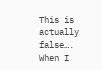This is actually false…. When I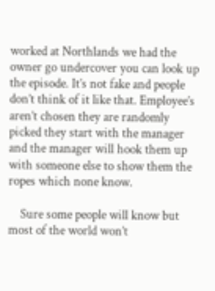worked at Northlands we had the owner go undercover you can look up the episode. It’s not fake and people don’t think of it like that. Employee’s aren’t chosen they are randomly picked they start with the manager and the manager will hook them up with someone else to show them the ropes which none know.

    Sure some people will know but most of the world won’t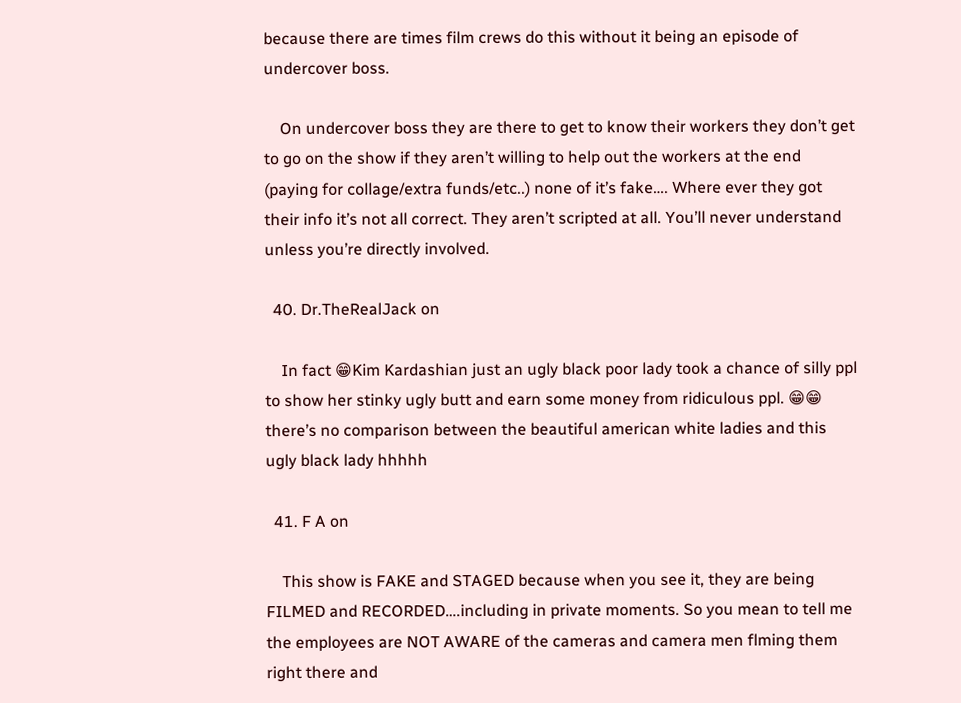because there are times film crews do this without it being an episode of undercover boss.

    On undercover boss they are there to get to know their workers they don’t get to go on the show if they aren’t willing to help out the workers at the end (paying for collage/extra funds/etc..) none of it’s fake…. Where ever they got their info it’s not all correct. They aren’t scripted at all. You’ll never understand unless you’re directly involved.

  40. Dr.TheRealJack on

    In fact 😁Kim Kardashian just an ugly black poor lady took a chance of silly ppl to show her stinky ugly butt and earn some money from ridiculous ppl. 😁😁 there’s no comparison between the beautiful american white ladies and this ugly black lady hhhhh

  41. F A on

    This show is FAKE and STAGED because when you see it, they are being FILMED and RECORDED….including in private moments. So you mean to tell me the employees are NOT AWARE of the cameras and camera men flming them right there and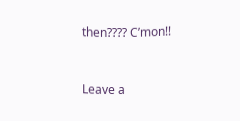then???? C’mon!!


Leave a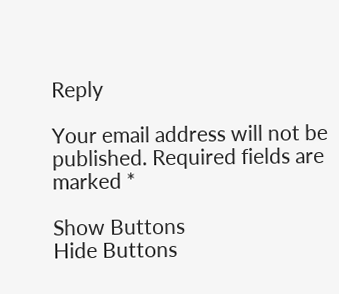Reply

Your email address will not be published. Required fields are marked *

Show Buttons
Hide Buttons